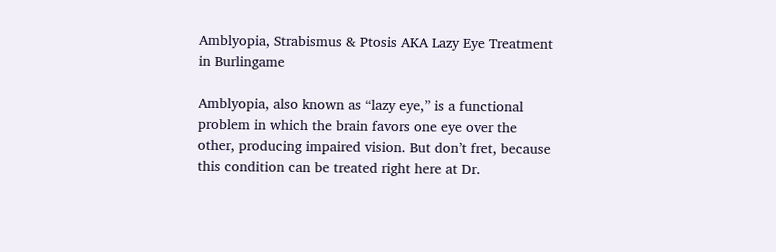Amblyopia, Strabismus & Ptosis AKA Lazy Eye Treatment in Burlingame

Amblyopia, also known as “lazy eye,” is a functional problem in which the brain favors one eye over the other, producing impaired vision. But don’t fret, because this condition can be treated right here at Dr.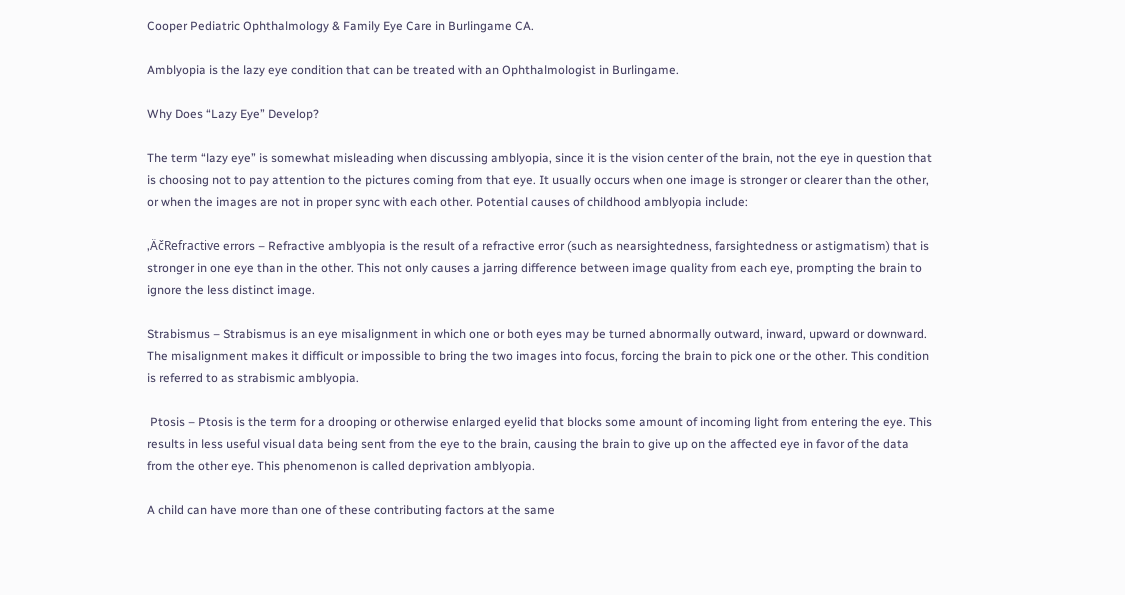Cooper Pediatric Ophthalmology & Family Eye Care in Burlingame CA.

Amblyopia is the lazy eye condition that can be treated with an Ophthalmologist in Burlingame.

Why Does “Lazy Eye” Develop?

The term “lazy eye” is somewhat misleading when discussing amblyopia, since it is the vision center of the brain, not the eye in question that is choosing not to pay attention to the pictures coming from that eye. It usually occurs when one image is stronger or clearer than the other, or when the images are not in proper sync with each other. Potential causes of childhood amblyopia include:

‚ÄčRefractive errors – Refractive amblyopia is the result of a refractive error (such as nearsightedness, farsightedness or astigmatism) that is stronger in one eye than in the other. This not only causes a jarring difference between image quality from each eye, prompting the brain to ignore the less distinct image.

Strabismus – Strabismus is an eye misalignment in which one or both eyes may be turned abnormally outward, inward, upward or downward. The misalignment makes it difficult or impossible to bring the two images into focus, forcing the brain to pick one or the other. This condition is referred to as strabismic amblyopia.

 Ptosis – Ptosis is the term for a drooping or otherwise enlarged eyelid that blocks some amount of incoming light from entering the eye. This results in less useful visual data being sent from the eye to the brain, causing the brain to give up on the affected eye in favor of the data from the other eye. This phenomenon is called deprivation amblyopia.

A child can have more than one of these contributing factors at the same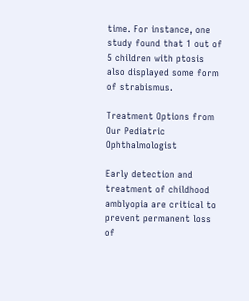time. For instance, one study found that 1 out of 5 children with ptosis also displayed some form of strabismus.

Treatment Options from Our Pediatric Ophthalmologist

Early detection and treatment of childhood amblyopia are critical to prevent permanent loss of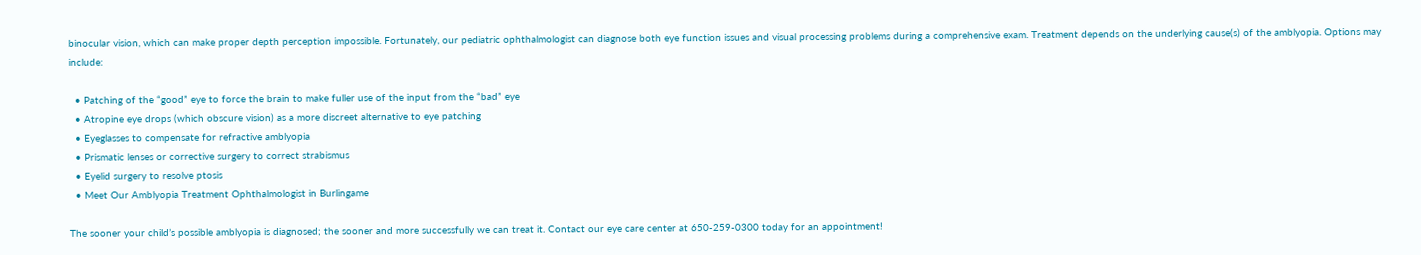binocular vision, which can make proper depth perception impossible. Fortunately, our pediatric ophthalmologist can diagnose both eye function issues and visual processing problems during a comprehensive exam. Treatment depends on the underlying cause(s) of the amblyopia. Options may include:

  • Patching of the “good” eye to force the brain to make fuller use of the input from the “bad” eye
  • Atropine eye drops (which obscure vision) as a more discreet alternative to eye patching
  • Eyeglasses to compensate for refractive amblyopia
  • Prismatic lenses or corrective surgery to correct strabismus
  • Eyelid surgery to resolve ptosis
  • Meet Our Amblyopia Treatment Ophthalmologist in Burlingame

The sooner your child’s possible amblyopia is diagnosed; the sooner and more successfully we can treat it. Contact our eye care center at 650-259-0300 today for an appointment!